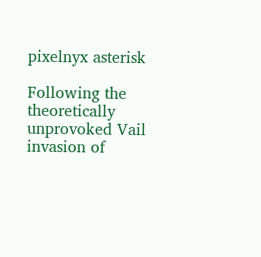pixelnyx asterisk

Following the theoretically unprovoked Vail invasion of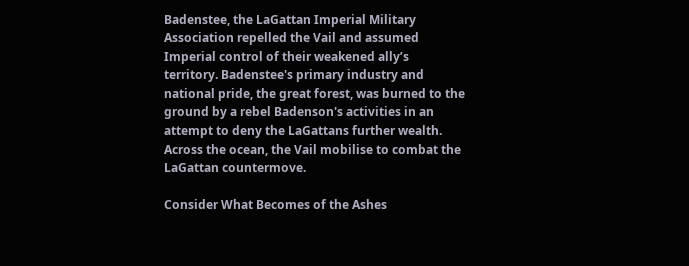Badenstee, the LaGattan Imperial Military Association repelled the Vail and assumed Imperial control of their weakened ally’s territory. Badenstee's primary industry and national pride, the great forest, was burned to the ground by a rebel Badenson's activities in an attempt to deny the LaGattans further wealth. Across the ocean, the Vail mobilise to combat the LaGattan countermove.

Consider What Becomes of the Ashes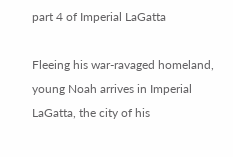part 4 of Imperial LaGatta

Fleeing his war-ravaged homeland, young Noah arrives in Imperial LaGatta, the city of his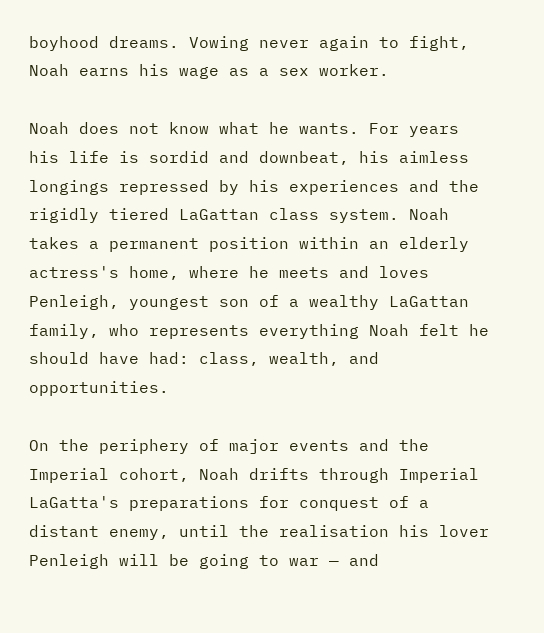boyhood dreams. Vowing never again to fight, Noah earns his wage as a sex worker.

Noah does not know what he wants. For years his life is sordid and downbeat, his aimless longings repressed by his experiences and the rigidly tiered LaGattan class system. Noah takes a permanent position within an elderly actress's home, where he meets and loves Penleigh, youngest son of a wealthy LaGattan family, who represents everything Noah felt he should have had: class, wealth, and opportunities.

On the periphery of major events and the Imperial cohort, Noah drifts through Imperial LaGatta's preparations for conquest of a distant enemy, until the realisation his lover Penleigh will be going to war — and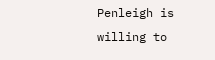Penleigh is willing to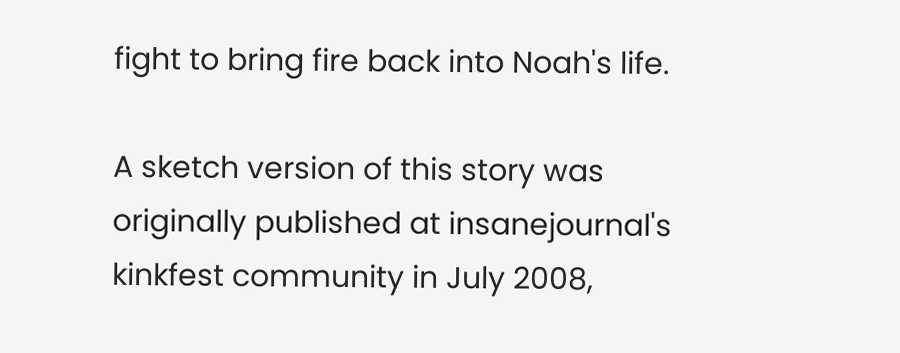fight to bring fire back into Noah's life.

A sketch version of this story was originally published at insanejournal's kinkfest community in July 2008,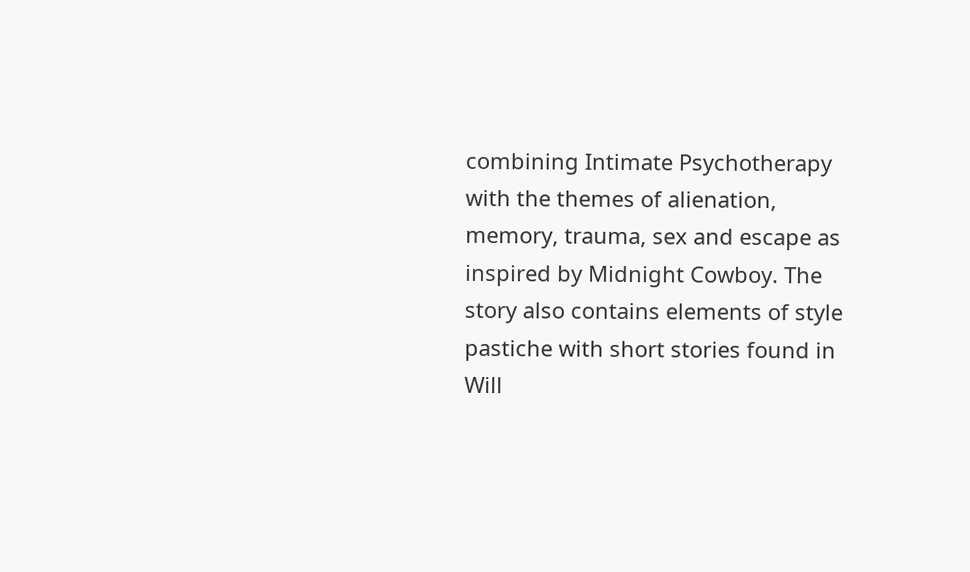combining Intimate Psychotherapy with the themes of alienation, memory, trauma, sex and escape as inspired by Midnight Cowboy. The story also contains elements of style pastiche with short stories found in Will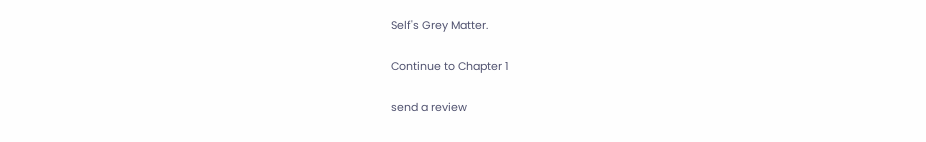Self's Grey Matter.

Continue to Chapter 1

send a review